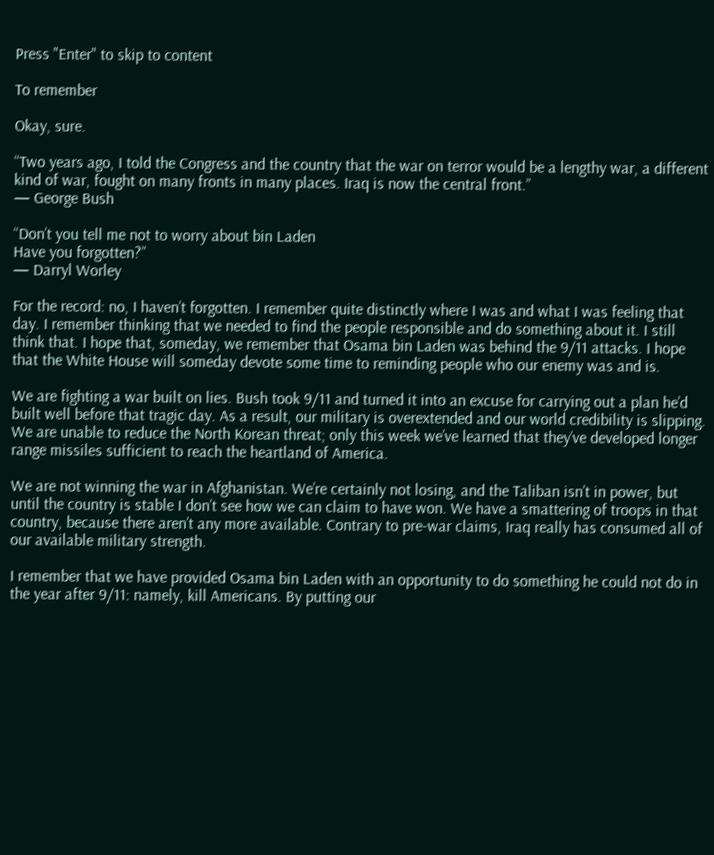Press "Enter" to skip to content

To remember

Okay, sure.

“Two years ago, I told the Congress and the country that the war on terror would be a lengthy war, a different kind of war, fought on many fronts in many places. Iraq is now the central front.”
— George Bush

“Don’t you tell me not to worry about bin Laden
Have you forgotten?”
— Darryl Worley

For the record: no, I haven’t forgotten. I remember quite distinctly where I was and what I was feeling that day. I remember thinking that we needed to find the people responsible and do something about it. I still think that. I hope that, someday, we remember that Osama bin Laden was behind the 9/11 attacks. I hope that the White House will someday devote some time to reminding people who our enemy was and is.

We are fighting a war built on lies. Bush took 9/11 and turned it into an excuse for carrying out a plan he’d built well before that tragic day. As a result, our military is overextended and our world credibility is slipping. We are unable to reduce the North Korean threat; only this week we’ve learned that they’ve developed longer range missiles sufficient to reach the heartland of America.

We are not winning the war in Afghanistan. We’re certainly not losing, and the Taliban isn’t in power, but until the country is stable I don’t see how we can claim to have won. We have a smattering of troops in that country, because there aren’t any more available. Contrary to pre-war claims, Iraq really has consumed all of our available military strength.

I remember that we have provided Osama bin Laden with an opportunity to do something he could not do in the year after 9/11: namely, kill Americans. By putting our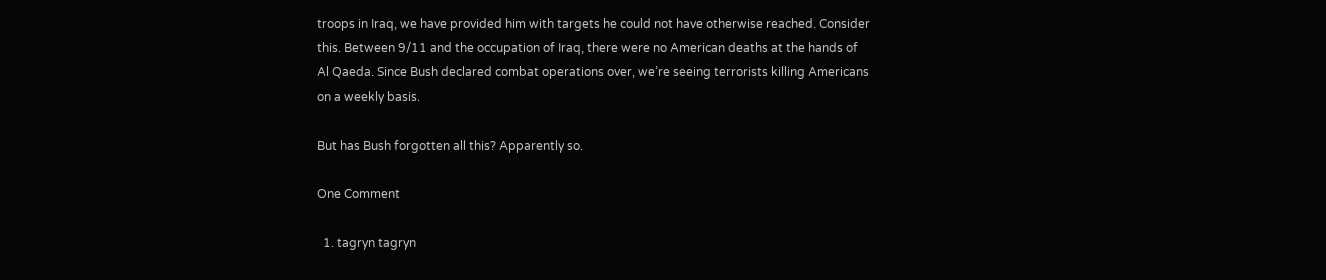troops in Iraq, we have provided him with targets he could not have otherwise reached. Consider this. Between 9/11 and the occupation of Iraq, there were no American deaths at the hands of Al Qaeda. Since Bush declared combat operations over, we’re seeing terrorists killing Americans on a weekly basis.

But has Bush forgotten all this? Apparently so.

One Comment

  1. tagryn tagryn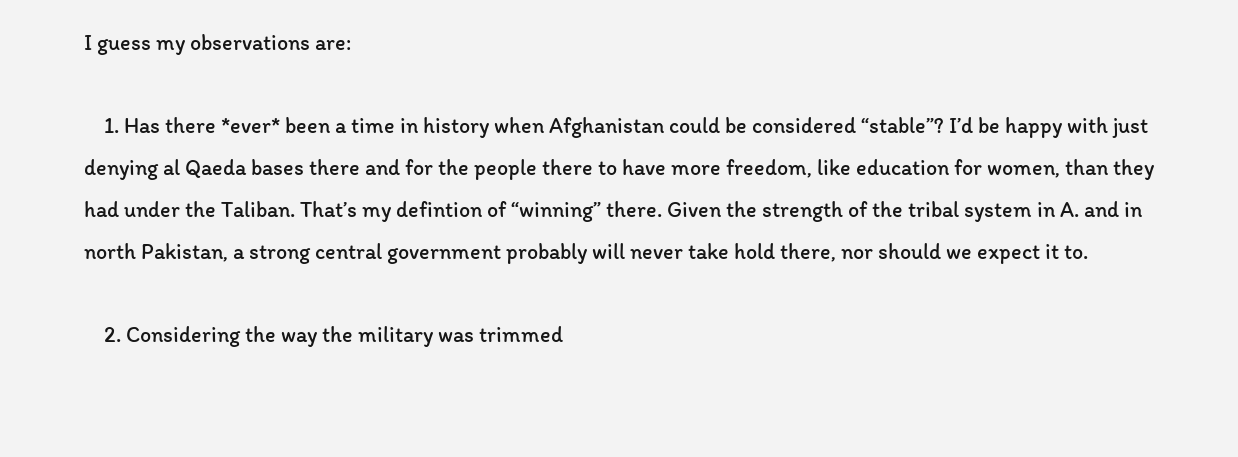I guess my observations are:

    1. Has there *ever* been a time in history when Afghanistan could be considered “stable”? I’d be happy with just denying al Qaeda bases there and for the people there to have more freedom, like education for women, than they had under the Taliban. That’s my defintion of “winning” there. Given the strength of the tribal system in A. and in north Pakistan, a strong central government probably will never take hold there, nor should we expect it to.

    2. Considering the way the military was trimmed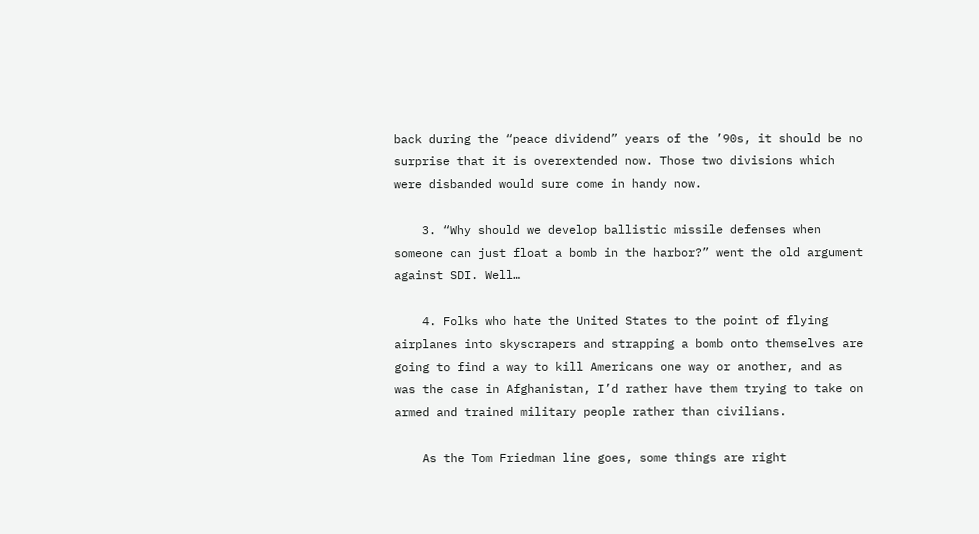back during the “peace dividend” years of the ’90s, it should be no surprise that it is overextended now. Those two divisions which were disbanded would sure come in handy now.

    3. “Why should we develop ballistic missile defenses when someone can just float a bomb in the harbor?” went the old argument against SDI. Well…

    4. Folks who hate the United States to the point of flying airplanes into skyscrapers and strapping a bomb onto themselves are going to find a way to kill Americans one way or another, and as was the case in Afghanistan, I’d rather have them trying to take on armed and trained military people rather than civilians.

    As the Tom Friedman line goes, some things are right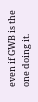even if GWB is the one doing it.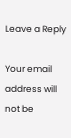Leave a Reply

Your email address will not be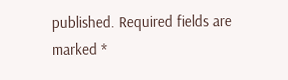published. Required fields are marked *